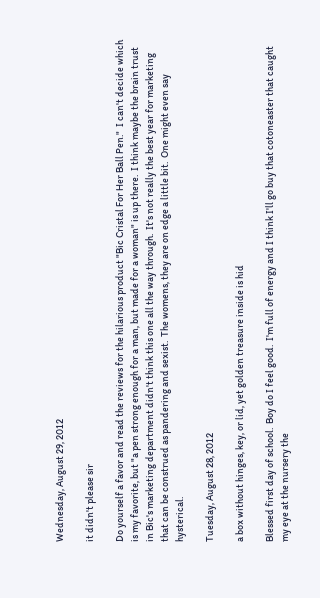Wednesday, August 29, 2012

it didn't please sir

Do yourself a favor and read the reviews for the hilarious product "Bic Cristal For Her Ball Pen."  I can't decide which is my favorite, but "a pen strong enough for a man, but made for a woman" is up there.  I think maybe the brain trust in Bic's marketing department didn't think this one all the way through.  It's not really the best year for marketing that can be construed as pandering and sexist.  The womens, they are on edge a little bit.  One might even say hysterical.

Tuesday, August 28, 2012

a box without hinges, key, or lid, yet golden treasure inside is hid

Blessed first day of school.  Boy do I feel good.  I'm full of energy and I think I'll go buy that cotoneaster that caught my eye at the nursery the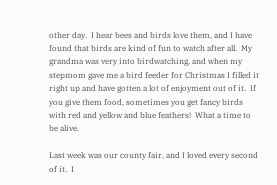other day.  I hear bees and birds love them, and I have found that birds are kind of fun to watch after all.  My grandma was very into birdwatching, and when my stepmom gave me a bird feeder for Christmas I filled it right up and have gotten a lot of enjoyment out of it.  If you give them food, sometimes you get fancy birds with red and yellow and blue feathers!  What a time to be alive.

Last week was our county fair, and I loved every second of it.  I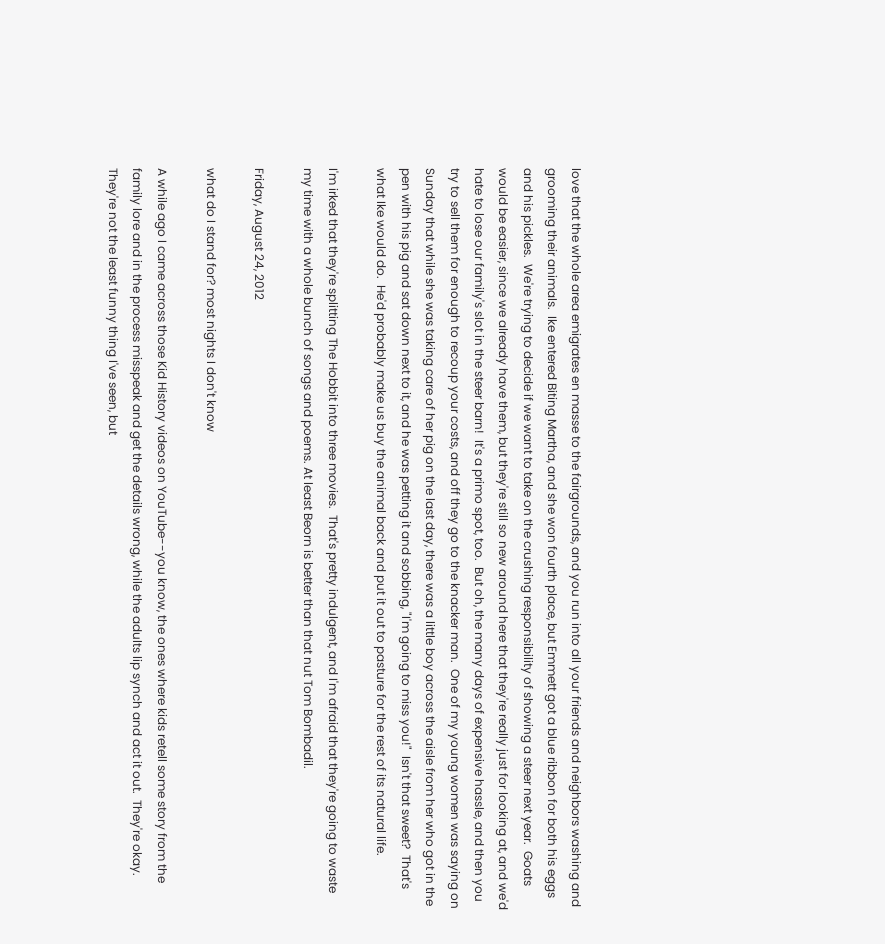love that the whole area emigrates en masse to the fairgrounds, and you run into all your friends and neighbors washing and grooming their animals.  Ike entered Biting Martha, and she won fourth place, but Emmett got a blue ribbon for both his eggs and his pickles.  We're trying to decide if we want to take on the crushing responsibility of showing a steer next year.  Goats would be easier, since we already have them, but they're still so new around here that they're really just for looking at, and we'd hate to lose our family's slot in the steer barn!  It's a primo spot, too.  But oh, the many days of expensive hassle, and then you try to sell them for enough to recoup your costs, and off they go to the knacker man.  One of my young women was saying on Sunday that while she was taking care of her pig on the last day, there was a little boy across the aisle from her who got in the pen with his pig and sat down next to it, and he was petting it and sobbing, "I'm going to miss you!"  Isn't that sweet?  That's what Ike would do.  He'd probably make us buy the animal back and put it out to pasture for the rest of its natural life.

I'm irked that they're splitting The Hobbit into three movies.  That's pretty indulgent, and I'm afraid that they're going to waste my time with a whole bunch of songs and poems. At least Beorn is better than that nut Tom Bombadil.

Friday, August 24, 2012

what do I stand for? most nights I don't know

A while ago I came across those Kid History videos on YouTube--you know, the ones where kids retell some story from the family lore and in the process misspeak and get the details wrong, while the adults lip synch and act it out.  They're okay.  They're not the least funny thing I've seen, but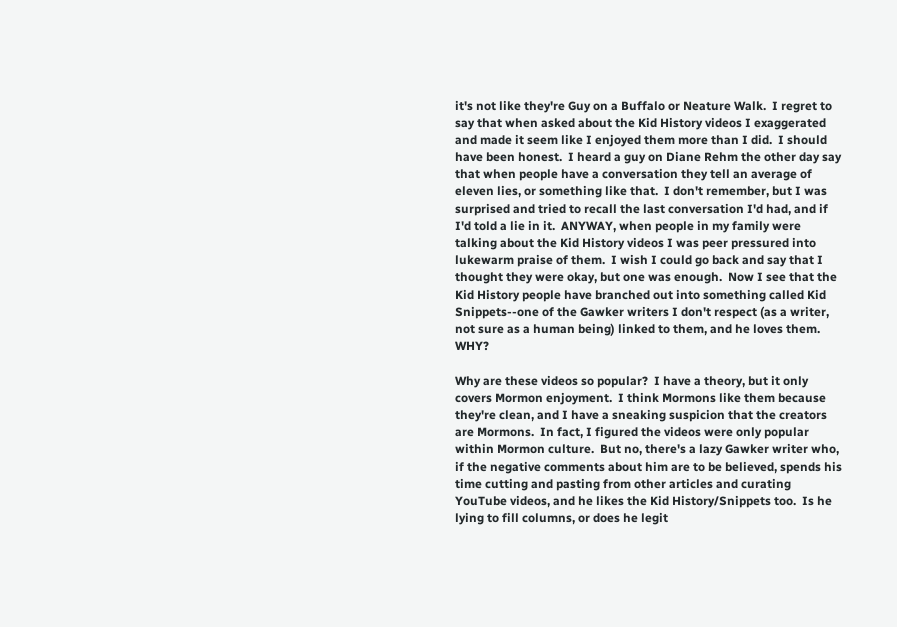it's not like they're Guy on a Buffalo or Neature Walk.  I regret to say that when asked about the Kid History videos I exaggerated and made it seem like I enjoyed them more than I did.  I should have been honest.  I heard a guy on Diane Rehm the other day say that when people have a conversation they tell an average of eleven lies, or something like that.  I don't remember, but I was surprised and tried to recall the last conversation I'd had, and if I'd told a lie in it.  ANYWAY, when people in my family were talking about the Kid History videos I was peer pressured into lukewarm praise of them.  I wish I could go back and say that I thought they were okay, but one was enough.  Now I see that the Kid History people have branched out into something called Kid Snippets--one of the Gawker writers I don't respect (as a writer, not sure as a human being) linked to them, and he loves them.  WHY?

Why are these videos so popular?  I have a theory, but it only covers Mormon enjoyment.  I think Mormons like them because they're clean, and I have a sneaking suspicion that the creators are Mormons.  In fact, I figured the videos were only popular within Mormon culture.  But no, there's a lazy Gawker writer who, if the negative comments about him are to be believed, spends his time cutting and pasting from other articles and curating YouTube videos, and he likes the Kid History/Snippets too.  Is he lying to fill columns, or does he legit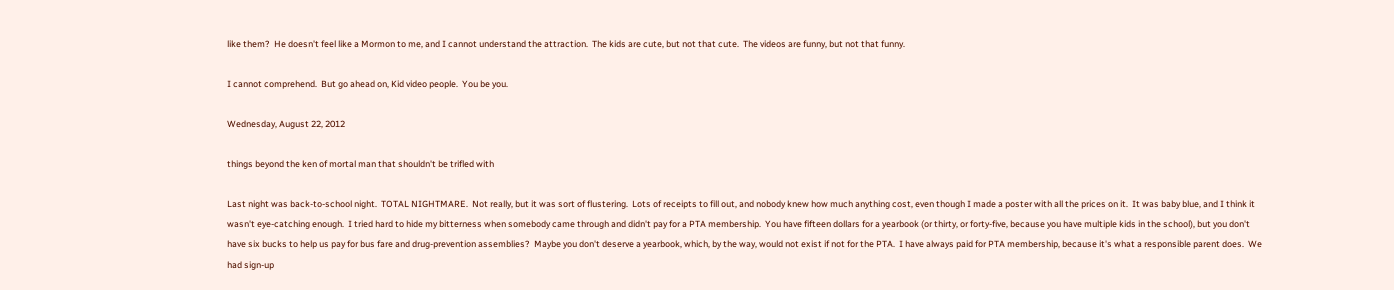like them?  He doesn't feel like a Mormon to me, and I cannot understand the attraction.  The kids are cute, but not that cute.  The videos are funny, but not that funny.

I cannot comprehend.  But go ahead on, Kid video people.  You be you.

Wednesday, August 22, 2012

things beyond the ken of mortal man that shouldn't be trifled with

Last night was back-to-school night.  TOTAL NIGHTMARE.  Not really, but it was sort of flustering.  Lots of receipts to fill out, and nobody knew how much anything cost, even though I made a poster with all the prices on it.  It was baby blue, and I think it wasn't eye-catching enough.  I tried hard to hide my bitterness when somebody came through and didn't pay for a PTA membership.  You have fifteen dollars for a yearbook (or thirty, or forty-five, because you have multiple kids in the school), but you don't have six bucks to help us pay for bus fare and drug-prevention assemblies?  Maybe you don't deserve a yearbook, which, by the way, would not exist if not for the PTA.  I have always paid for PTA membership, because it's what a responsible parent does.  We had sign-up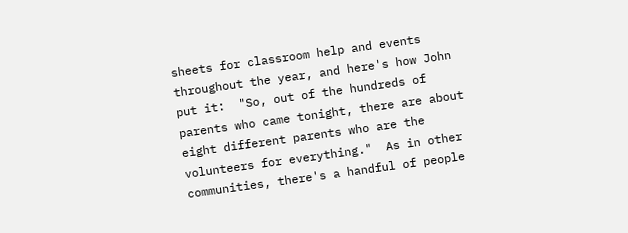sheets for classroom help and events throughout the year, and here's how John put it:  "So, out of the hundreds of parents who came tonight, there are about eight different parents who are the volunteers for everything."  As in other communities, there's a handful of people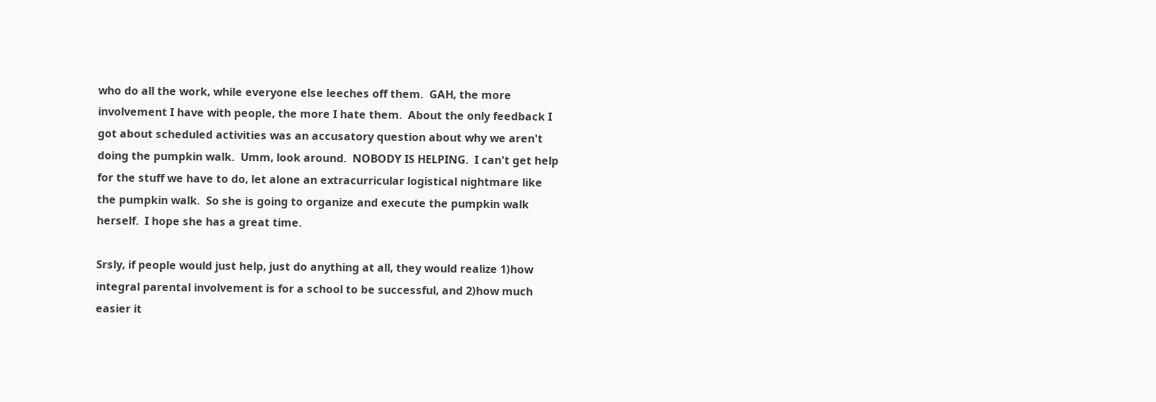who do all the work, while everyone else leeches off them.  GAH, the more involvement I have with people, the more I hate them.  About the only feedback I got about scheduled activities was an accusatory question about why we aren't doing the pumpkin walk.  Umm, look around.  NOBODY IS HELPING.  I can't get help for the stuff we have to do, let alone an extracurricular logistical nightmare like the pumpkin walk.  So she is going to organize and execute the pumpkin walk herself.  I hope she has a great time.

Srsly, if people would just help, just do anything at all, they would realize 1)how integral parental involvement is for a school to be successful, and 2)how much easier it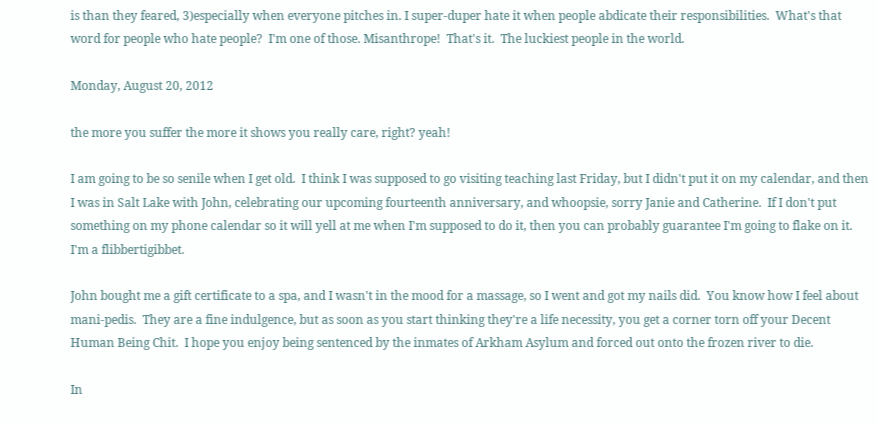is than they feared, 3)especially when everyone pitches in. I super-duper hate it when people abdicate their responsibilities.  What's that word for people who hate people?  I'm one of those. Misanthrope!  That's it.  The luckiest people in the world.

Monday, August 20, 2012

the more you suffer the more it shows you really care, right? yeah!

I am going to be so senile when I get old.  I think I was supposed to go visiting teaching last Friday, but I didn't put it on my calendar, and then I was in Salt Lake with John, celebrating our upcoming fourteenth anniversary, and whoopsie, sorry Janie and Catherine.  If I don't put something on my phone calendar so it will yell at me when I'm supposed to do it, then you can probably guarantee I'm going to flake on it.  I'm a flibbertigibbet.

John bought me a gift certificate to a spa, and I wasn't in the mood for a massage, so I went and got my nails did.  You know how I feel about mani-pedis.  They are a fine indulgence, but as soon as you start thinking they're a life necessity, you get a corner torn off your Decent Human Being Chit.  I hope you enjoy being sentenced by the inmates of Arkham Asylum and forced out onto the frozen river to die.

In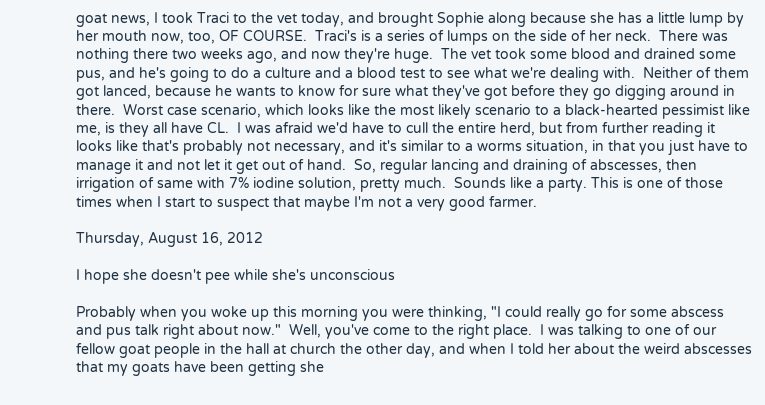goat news, I took Traci to the vet today, and brought Sophie along because she has a little lump by her mouth now, too, OF COURSE.  Traci's is a series of lumps on the side of her neck.  There was nothing there two weeks ago, and now they're huge.  The vet took some blood and drained some pus, and he's going to do a culture and a blood test to see what we're dealing with.  Neither of them got lanced, because he wants to know for sure what they've got before they go digging around in there.  Worst case scenario, which looks like the most likely scenario to a black-hearted pessimist like me, is they all have CL.  I was afraid we'd have to cull the entire herd, but from further reading it looks like that's probably not necessary, and it's similar to a worms situation, in that you just have to manage it and not let it get out of hand.  So, regular lancing and draining of abscesses, then irrigation of same with 7% iodine solution, pretty much.  Sounds like a party. This is one of those times when I start to suspect that maybe I'm not a very good farmer.

Thursday, August 16, 2012

I hope she doesn't pee while she's unconscious

Probably when you woke up this morning you were thinking, "I could really go for some abscess and pus talk right about now."  Well, you've come to the right place.  I was talking to one of our fellow goat people in the hall at church the other day, and when I told her about the weird abscesses that my goats have been getting she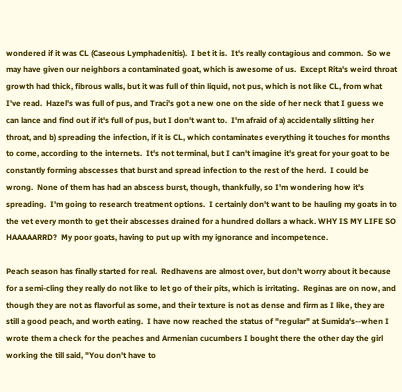wondered if it was CL (Caseous Lymphadenitis).  I bet it is.  It's really contagious and common.  So we may have given our neighbors a contaminated goat, which is awesome of us.  Except Rita's weird throat growth had thick, fibrous walls, but it was full of thin liquid, not pus, which is not like CL, from what I've read.  Hazel's was full of pus, and Traci's got a new one on the side of her neck that I guess we can lance and find out if it's full of pus, but I don't want to.  I'm afraid of a) accidentally slitting her throat, and b) spreading the infection, if it is CL, which contaminates everything it touches for months to come, according to the internets.  It's not terminal, but I can't imagine it's great for your goat to be constantly forming abscesses that burst and spread infection to the rest of the herd.  I could be wrong.  None of them has had an abscess burst, though, thankfully, so I'm wondering how it's spreading.  I'm going to research treatment options.  I certainly don't want to be hauling my goats in to the vet every month to get their abscesses drained for a hundred dollars a whack. WHY IS MY LIFE SO HAAAAARRD?  My poor goats, having to put up with my ignorance and incompetence.

Peach season has finally started for real.  Redhavens are almost over, but don't worry about it because for a semi-cling they really do not like to let go of their pits, which is irritating.  Reginas are on now, and though they are not as flavorful as some, and their texture is not as dense and firm as I like, they are still a good peach, and worth eating.  I have now reached the status of "regular" at Sumida's--when I wrote them a check for the peaches and Armenian cucumbers I bought there the other day the girl working the till said, "You don't have to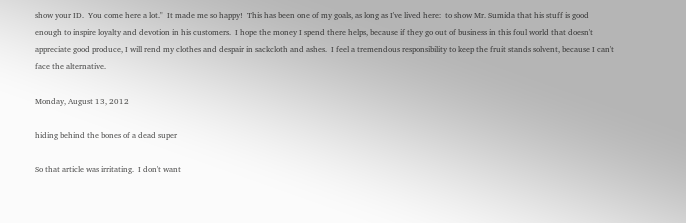show your ID.  You come here a lot."  It made me so happy!  This has been one of my goals, as long as I've lived here:  to show Mr. Sumida that his stuff is good enough to inspire loyalty and devotion in his customers.  I hope the money I spend there helps, because if they go out of business in this foul world that doesn't appreciate good produce, I will rend my clothes and despair in sackcloth and ashes.  I feel a tremendous responsibility to keep the fruit stands solvent, because I can't face the alternative.

Monday, August 13, 2012

hiding behind the bones of a dead super

So that article was irritating.  I don't want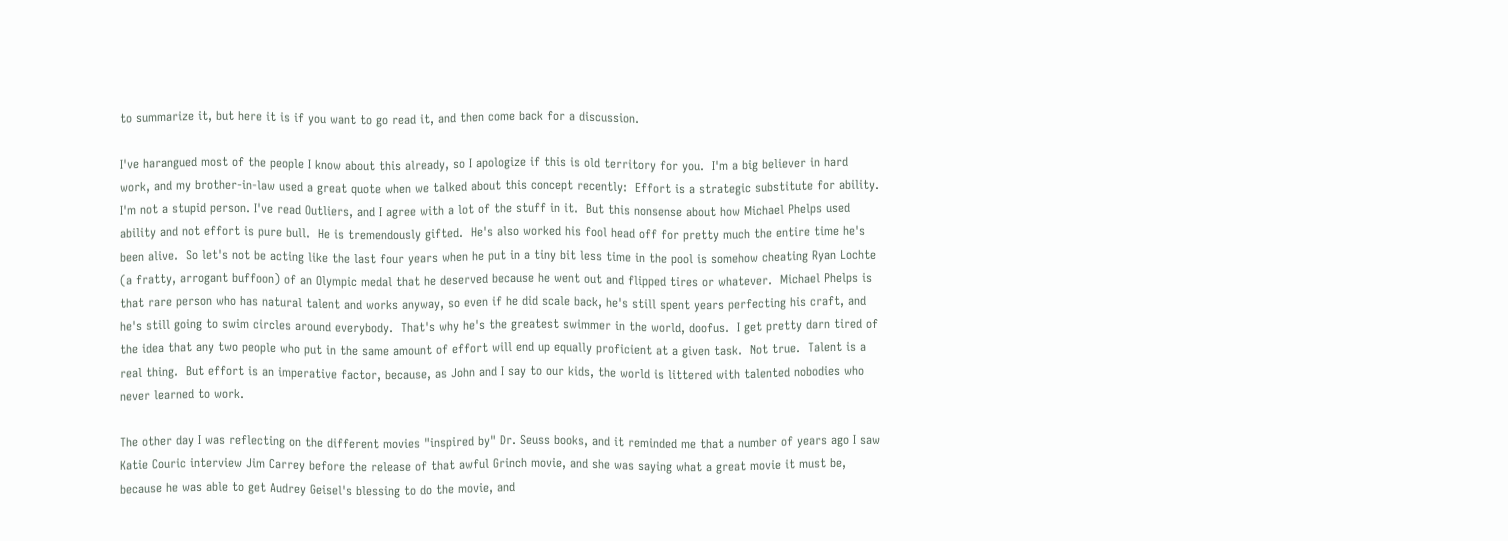to summarize it, but here it is if you want to go read it, and then come back for a discussion.

I've harangued most of the people I know about this already, so I apologize if this is old territory for you.  I'm a big believer in hard work, and my brother-in-law used a great quote when we talked about this concept recently:  Effort is a strategic substitute for ability.  I'm not a stupid person. I've read Outliers, and I agree with a lot of the stuff in it.  But this nonsense about how Michael Phelps used ability and not effort is pure bull.  He is tremendously gifted.  He's also worked his fool head off for pretty much the entire time he's been alive.  So let's not be acting like the last four years when he put in a tiny bit less time in the pool is somehow cheating Ryan Lochte (a fratty, arrogant buffoon) of an Olympic medal that he deserved because he went out and flipped tires or whatever.  Michael Phelps is that rare person who has natural talent and works anyway, so even if he did scale back, he's still spent years perfecting his craft, and he's still going to swim circles around everybody.  That's why he's the greatest swimmer in the world, doofus.  I get pretty darn tired of the idea that any two people who put in the same amount of effort will end up equally proficient at a given task.  Not true.  Talent is a real thing.  But effort is an imperative factor, because, as John and I say to our kids, the world is littered with talented nobodies who never learned to work.

The other day I was reflecting on the different movies "inspired by" Dr. Seuss books, and it reminded me that a number of years ago I saw Katie Couric interview Jim Carrey before the release of that awful Grinch movie, and she was saying what a great movie it must be, because he was able to get Audrey Geisel's blessing to do the movie, and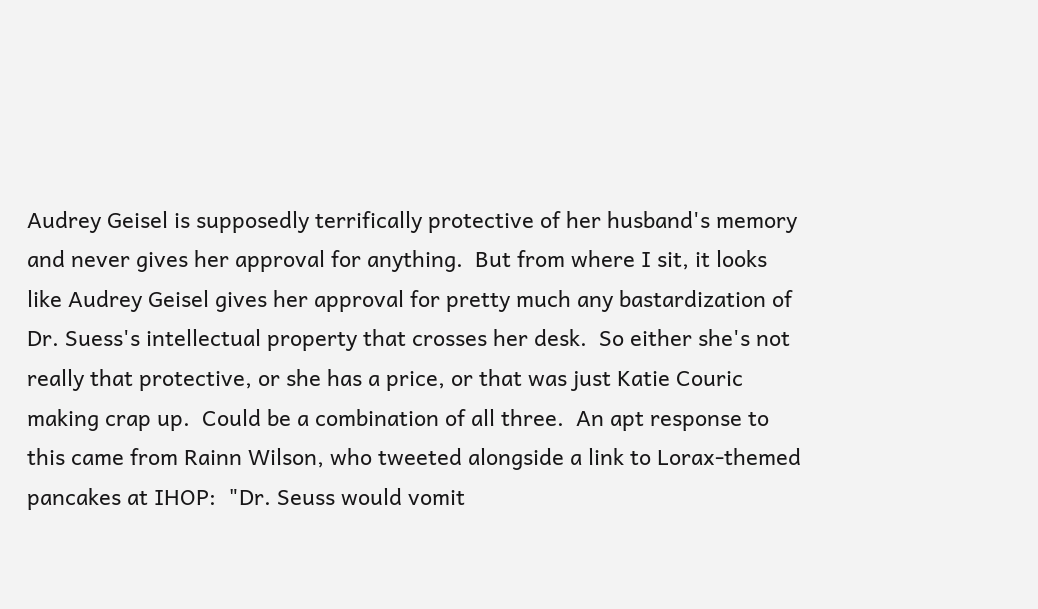Audrey Geisel is supposedly terrifically protective of her husband's memory and never gives her approval for anything.  But from where I sit, it looks like Audrey Geisel gives her approval for pretty much any bastardization of Dr. Suess's intellectual property that crosses her desk.  So either she's not really that protective, or she has a price, or that was just Katie Couric making crap up.  Could be a combination of all three.  An apt response to this came from Rainn Wilson, who tweeted alongside a link to Lorax-themed pancakes at IHOP:  "Dr. Seuss would vomit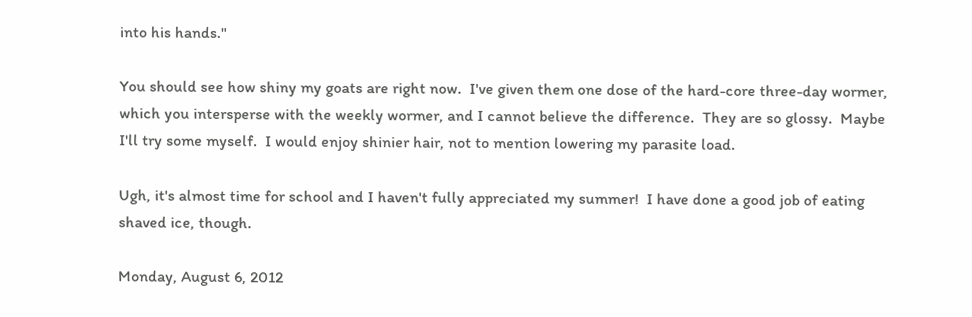into his hands."

You should see how shiny my goats are right now.  I've given them one dose of the hard-core three-day wormer, which you intersperse with the weekly wormer, and I cannot believe the difference.  They are so glossy.  Maybe I'll try some myself.  I would enjoy shinier hair, not to mention lowering my parasite load.

Ugh, it's almost time for school and I haven't fully appreciated my summer!  I have done a good job of eating shaved ice, though.

Monday, August 6, 2012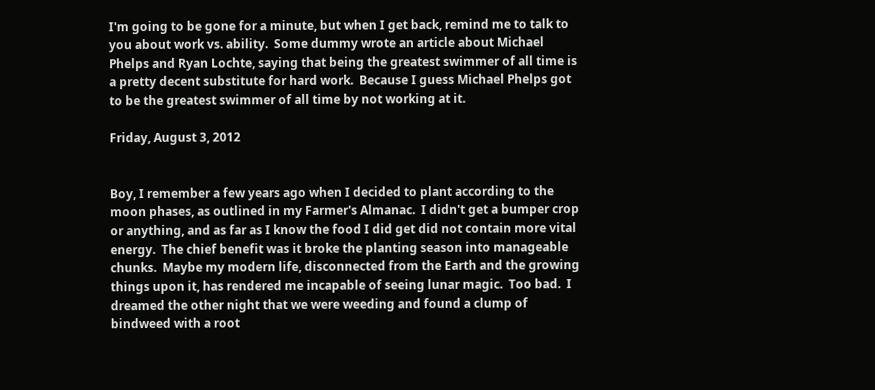I'm going to be gone for a minute, but when I get back, remind me to talk to you about work vs. ability.  Some dummy wrote an article about Michael Phelps and Ryan Lochte, saying that being the greatest swimmer of all time is a pretty decent substitute for hard work.  Because I guess Michael Phelps got to be the greatest swimmer of all time by not working at it.

Friday, August 3, 2012


Boy, I remember a few years ago when I decided to plant according to the moon phases, as outlined in my Farmer's Almanac.  I didn't get a bumper crop or anything, and as far as I know the food I did get did not contain more vital energy.  The chief benefit was it broke the planting season into manageable chunks.  Maybe my modern life, disconnected from the Earth and the growing things upon it, has rendered me incapable of seeing lunar magic.  Too bad.  I dreamed the other night that we were weeding and found a clump of bindweed with a root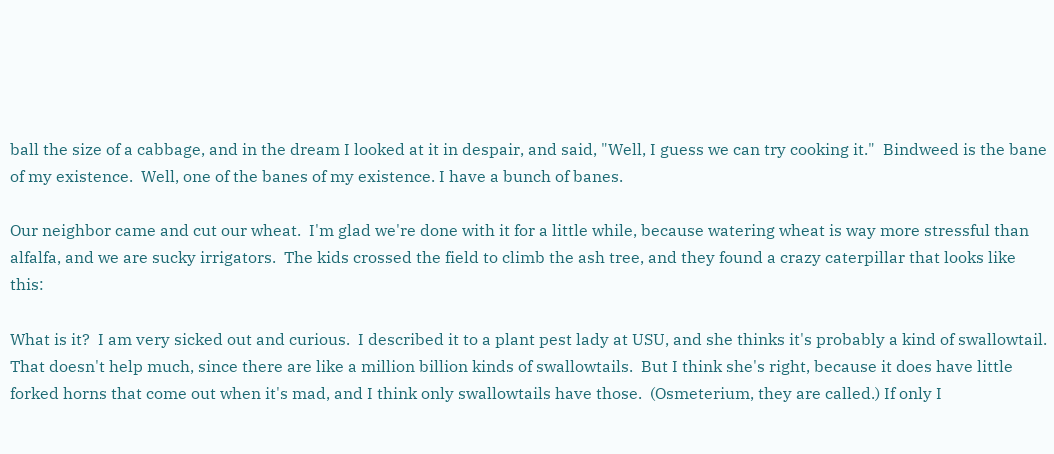ball the size of a cabbage, and in the dream I looked at it in despair, and said, "Well, I guess we can try cooking it."  Bindweed is the bane of my existence.  Well, one of the banes of my existence. I have a bunch of banes.

Our neighbor came and cut our wheat.  I'm glad we're done with it for a little while, because watering wheat is way more stressful than alfalfa, and we are sucky irrigators.  The kids crossed the field to climb the ash tree, and they found a crazy caterpillar that looks like this:

What is it?  I am very sicked out and curious.  I described it to a plant pest lady at USU, and she thinks it's probably a kind of swallowtail.  That doesn't help much, since there are like a million billion kinds of swallowtails.  But I think she's right, because it does have little forked horns that come out when it's mad, and I think only swallowtails have those.  (Osmeterium, they are called.) If only I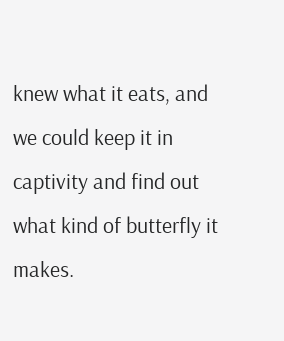knew what it eats, and we could keep it in captivity and find out what kind of butterfly it makes.